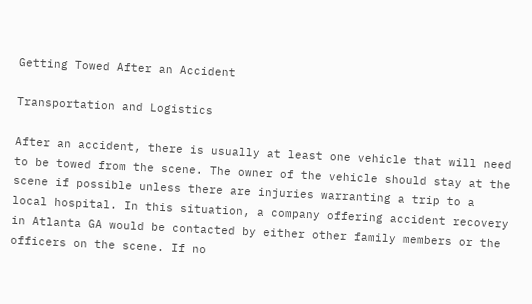Getting Towed After an Accident

Transportation and Logistics

After an accident, there is usually at least one vehicle that will need to be towed from the scene. The owner of the vehicle should stay at the scene if possible unless there are injuries warranting a trip to a local hospital. In this situation, a company offering accident recovery in Atlanta GA would be contacted by either other family members or the officers on the scene. If no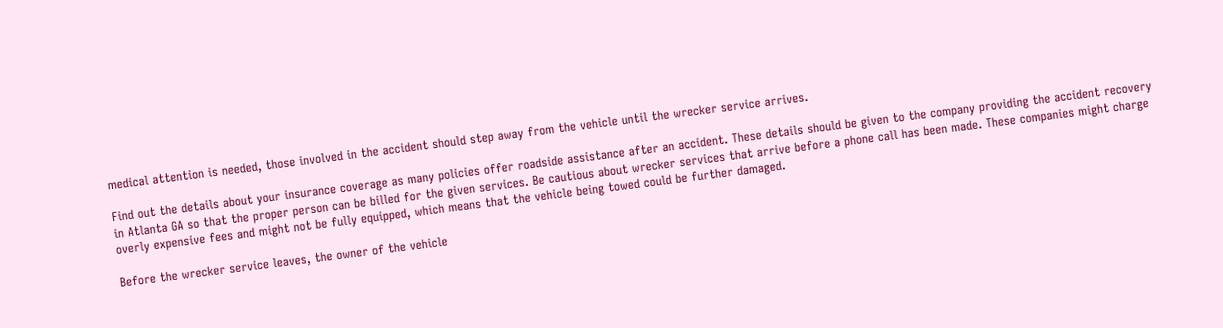medical attention is needed, those involved in the accident should step away from the vehicle until the wrecker service arrives.

Find out the details about your insurance coverage as many policies offer roadside assistance after an accident. These details should be given to the company providing the accident recovery in Atlanta GA so that the proper person can be billed for the given services. Be cautious about wrecker services that arrive before a phone call has been made. These companies might charge overly expensive fees and might not be fully equipped, which means that the vehicle being towed could be further damaged.

Before the wrecker service leaves, the owner of the vehicle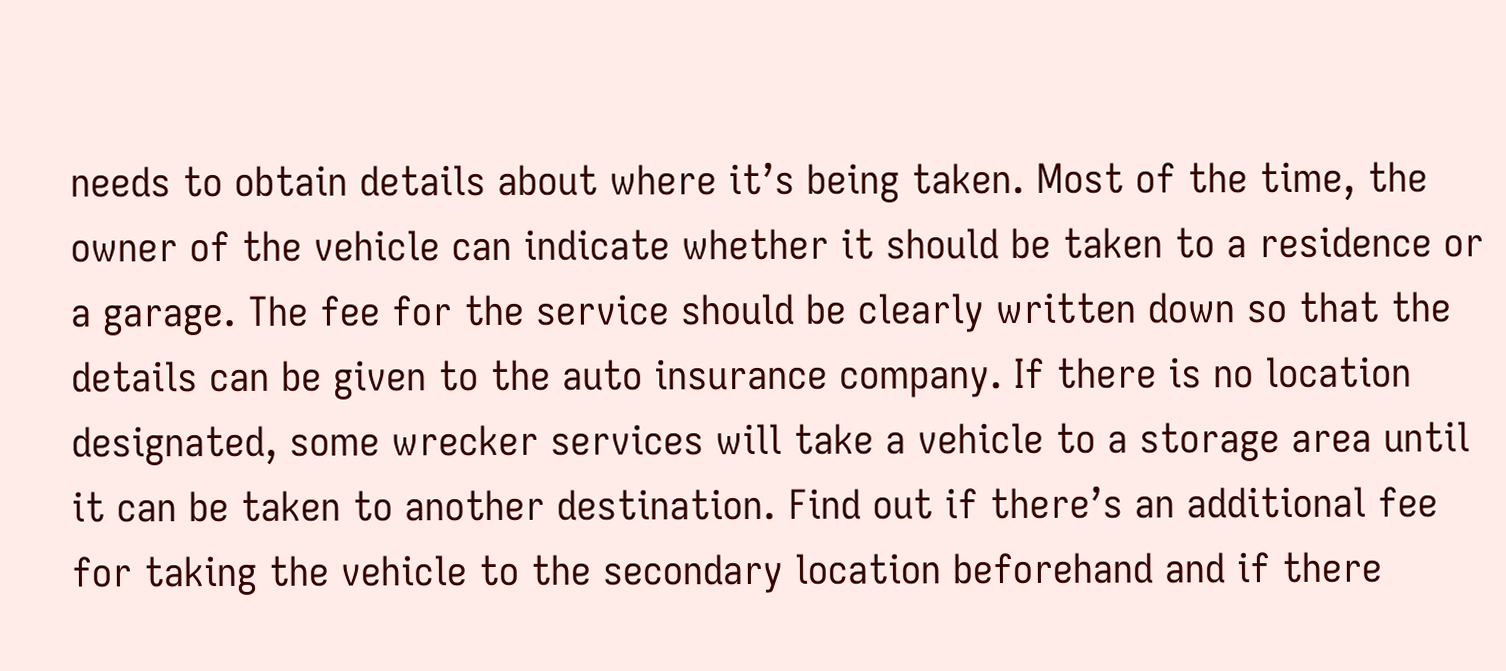needs to obtain details about where it’s being taken. Most of the time, the owner of the vehicle can indicate whether it should be taken to a residence or a garage. The fee for the service should be clearly written down so that the details can be given to the auto insurance company. If there is no location designated, some wrecker services will take a vehicle to a storage area until it can be taken to another destination. Find out if there’s an additional fee for taking the vehicle to the secondary location beforehand and if there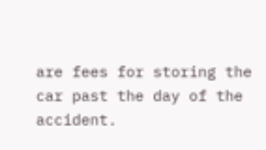are fees for storing the car past the day of the accident.